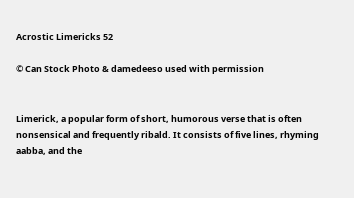Acrostic Limericks 52

© Can Stock Photo & damedeeso used with permission


Limerick, a popular form of short, humorous verse that is often nonsensical and frequently ribald. It consists of five lines, rhyming aabba, and the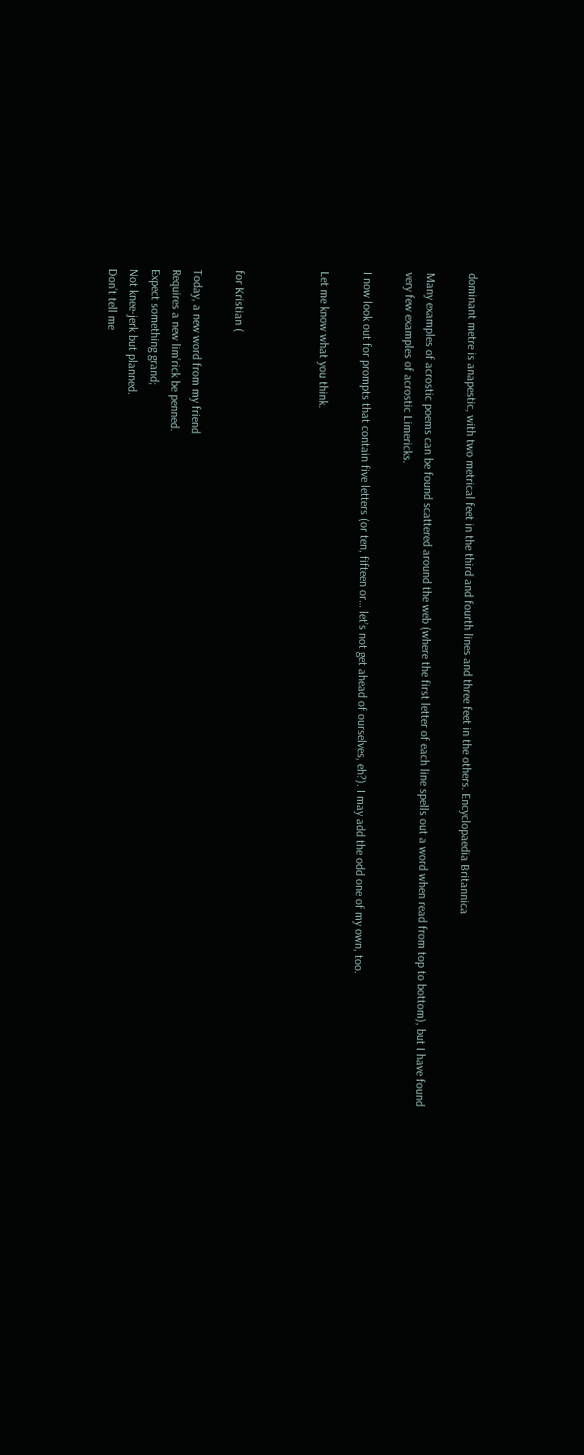dominant metre is anapestic, with two metrical feet in the third and fourth lines and three feet in the others. Encyclopaedia Britannica

Many examples of acrostic poems can be found scattered around the web (where the first letter of each line spells out a word when read from top to bottom), but I have found very few examples of acrostic Limericks.

I now look out for prompts that contain five letters (or ten, fifteen or… let’s not get ahead of ourselves, eh?). I may add the odd one of my own, too.

Let me know what you think.



for Kristian (

Today, a new word from my friend
Requires a new lim’rick be penned.
Expect something grand;
Not knee-jerk but planned.
Don’t tell me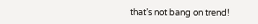that’s not bang on trend!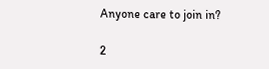Anyone care to join in?

2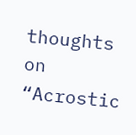thoughts on “Acrostic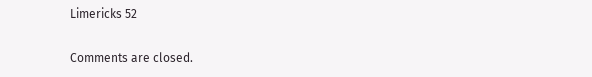Limericks 52

Comments are closed.